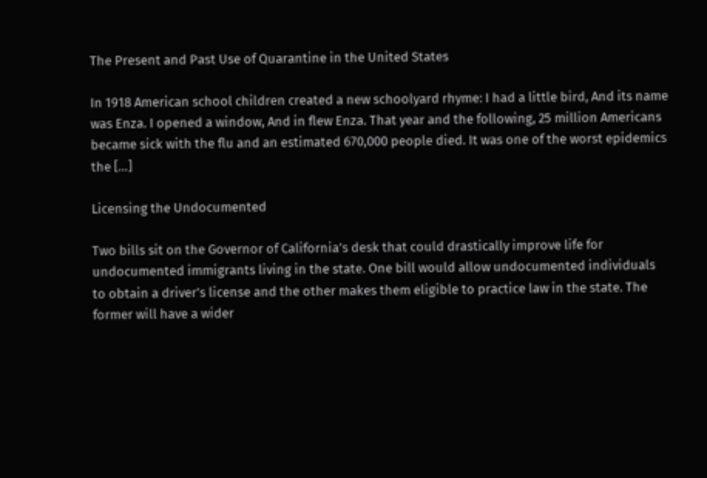The Present and Past Use of Quarantine in the United States

In 1918 American school children created a new schoolyard rhyme: I had a little bird, And its name was Enza. I opened a window, And in flew Enza. That year and the following, 25 million Americans became sick with the flu and an estimated 670,000 people died. It was one of the worst epidemics the […]

Licensing the Undocumented

Two bills sit on the Governor of California’s desk that could drastically improve life for undocumented immigrants living in the state. One bill would allow undocumented individuals to obtain a driver’s license and the other makes them eligible to practice law in the state. The former will have a wider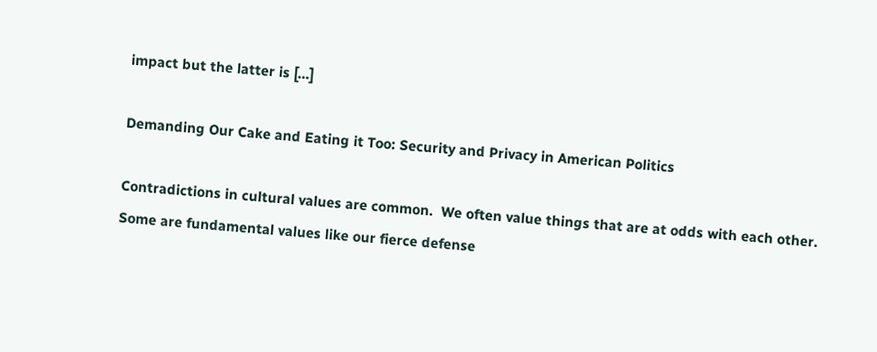impact but the latter is […]

Demanding Our Cake and Eating it Too: Security and Privacy in American Politics

Contradictions in cultural values are common.  We often value things that are at odds with each other.  Some are fundamental values like our fierce defense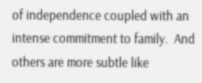of independence coupled with an intense commitment to family.  And others are more subtle like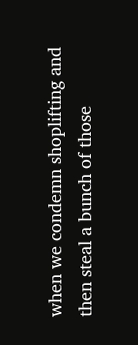when we condemn shoplifting and then steal a bunch of those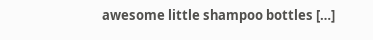awesome little shampoo bottles […]